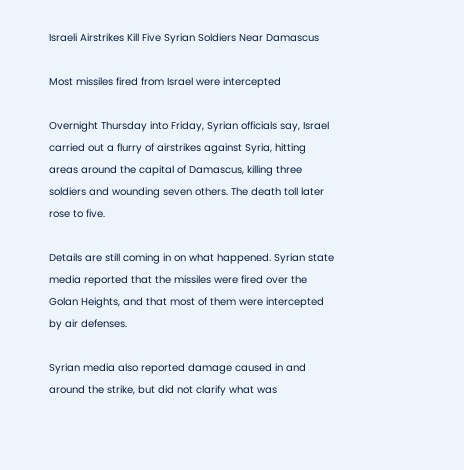Israeli Airstrikes Kill Five Syrian Soldiers Near Damascus

Most missiles fired from Israel were intercepted

Overnight Thursday into Friday, Syrian officials say, Israel carried out a flurry of airstrikes against Syria, hitting areas around the capital of Damascus, killing three soldiers and wounding seven others. The death toll later rose to five.

Details are still coming in on what happened. Syrian state media reported that the missiles were fired over the Golan Heights, and that most of them were intercepted by air defenses.

Syrian media also reported damage caused in and around the strike, but did not clarify what was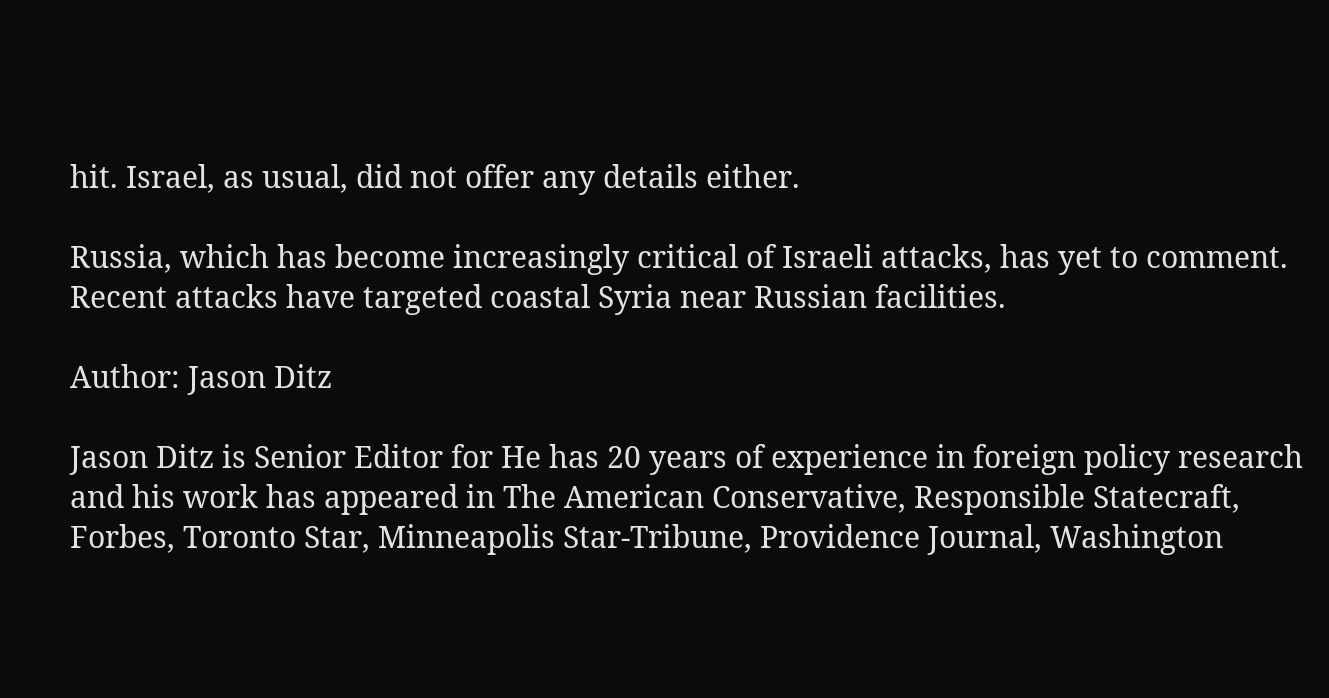hit. Israel, as usual, did not offer any details either.

Russia, which has become increasingly critical of Israeli attacks, has yet to comment. Recent attacks have targeted coastal Syria near Russian facilities.

Author: Jason Ditz

Jason Ditz is Senior Editor for He has 20 years of experience in foreign policy research and his work has appeared in The American Conservative, Responsible Statecraft, Forbes, Toronto Star, Minneapolis Star-Tribune, Providence Journal, Washington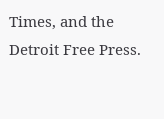Times, and the Detroit Free Press.